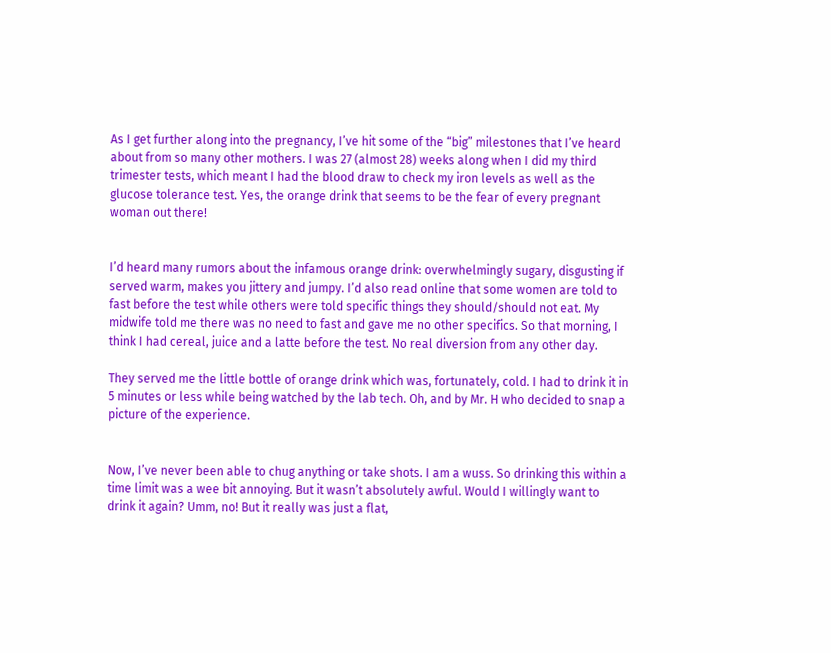As I get further along into the pregnancy, I’ve hit some of the “big” milestones that I’ve heard about from so many other mothers. I was 27 (almost 28) weeks along when I did my third trimester tests, which meant I had the blood draw to check my iron levels as well as the glucose tolerance test. Yes, the orange drink that seems to be the fear of every pregnant woman out there!


I’d heard many rumors about the infamous orange drink: overwhelmingly sugary, disgusting if served warm, makes you jittery and jumpy. I’d also read online that some women are told to fast before the test while others were told specific things they should/should not eat. My midwife told me there was no need to fast and gave me no other specifics. So that morning, I think I had cereal, juice and a latte before the test. No real diversion from any other day.

They served me the little bottle of orange drink which was, fortunately, cold. I had to drink it in 5 minutes or less while being watched by the lab tech. Oh, and by Mr. H who decided to snap a picture of the experience.


Now, I’ve never been able to chug anything or take shots. I am a wuss. So drinking this within a time limit was a wee bit annoying. But it wasn’t absolutely awful. Would I willingly want to drink it again? Umm, no! But it really was just a flat,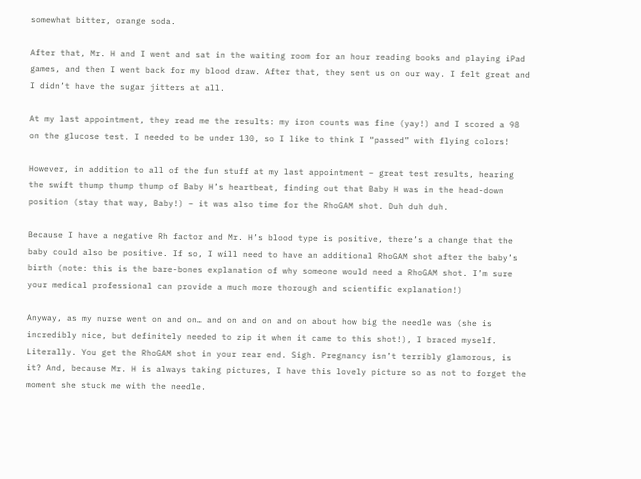somewhat bitter, orange soda.

After that, Mr. H and I went and sat in the waiting room for an hour reading books and playing iPad games, and then I went back for my blood draw. After that, they sent us on our way. I felt great and I didn’t have the sugar jitters at all.

At my last appointment, they read me the results: my iron counts was fine (yay!) and I scored a 98 on the glucose test. I needed to be under 130, so I like to think I “passed” with flying colors!

However, in addition to all of the fun stuff at my last appointment – great test results, hearing the swift thump thump thump of Baby H’s heartbeat, finding out that Baby H was in the head-down position (stay that way, Baby!) – it was also time for the RhoGAM shot. Duh duh duh.

Because I have a negative Rh factor and Mr. H’s blood type is positive, there’s a change that the baby could also be positive. If so, I will need to have an additional RhoGAM shot after the baby’s birth (note: this is the bare-bones explanation of why someone would need a RhoGAM shot. I’m sure your medical professional can provide a much more thorough and scientific explanation!)

Anyway, as my nurse went on and on… and on and on and on about how big the needle was (she is incredibly nice, but definitely needed to zip it when it came to this shot!), I braced myself. Literally. You get the RhoGAM shot in your rear end. Sigh. Pregnancy isn’t terribly glamorous, is it? And, because Mr. H is always taking pictures, I have this lovely picture so as not to forget the moment she stuck me with the needle.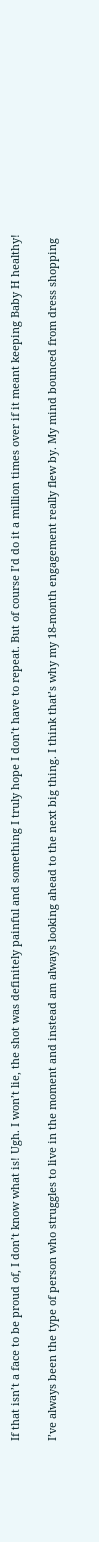If that isn’t a face to be proud of, I don’t know what is! Ugh. I won’t lie, the shot was definitely painful and something I truly hope I don’t have to repeat. But of course I’d do it a million times over if it meant keeping Baby H healthy!

I’ve always been the type of person who struggles to live in the moment and instead am always looking ahead to the next big thing. I think that’s why my 18-month engagement really flew by. My mind bounced from dress shopping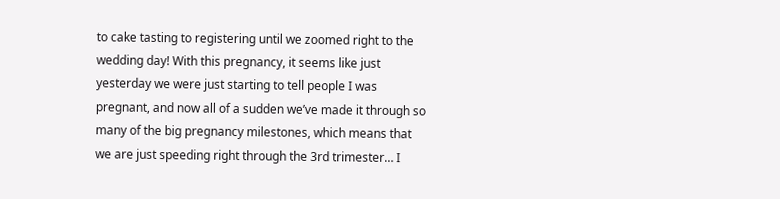to cake tasting to registering until we zoomed right to the wedding day! With this pregnancy, it seems like just yesterday we were just starting to tell people I was pregnant, and now all of a sudden we’ve made it through so many of the big pregnancy milestones, which means that we are just speeding right through the 3rd trimester… I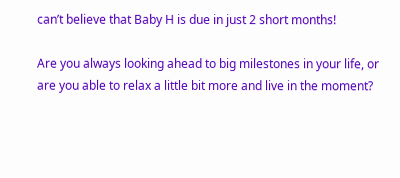can’t believe that Baby H is due in just 2 short months!

Are you always looking ahead to big milestones in your life, or are you able to relax a little bit more and live in the moment?